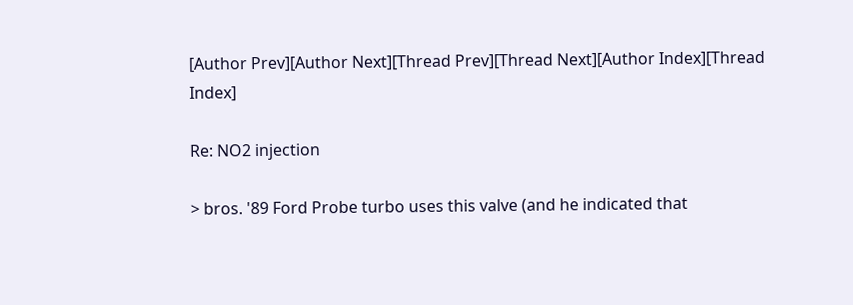[Author Prev][Author Next][Thread Prev][Thread Next][Author Index][Thread Index]

Re: NO2 injection

> bros. '89 Ford Probe turbo uses this valve (and he indicated that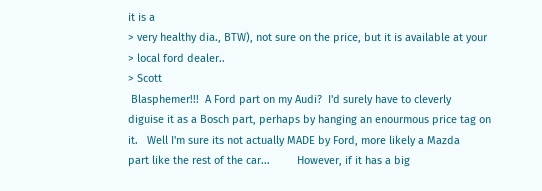it is a
> very healthy dia., BTW), not sure on the price, but it is available at your
> local ford dealer..
> Scott
 Blasphemer!!!  A Ford part on my Audi?  I'd surely have to cleverly
diguise it as a Bosch part, perhaps by hanging an enourmous price tag on
it.   Well I'm sure its not actually MADE by Ford, more likely a Mazda
part like the rest of the car...         However, if it has a big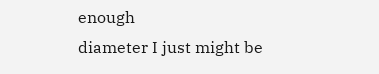enough
diameter I just might be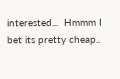interested...  Hmmm I bet its pretty cheap..